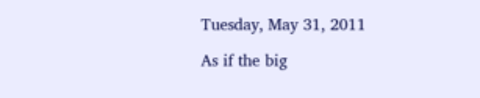Tuesday, May 31, 2011

As if the big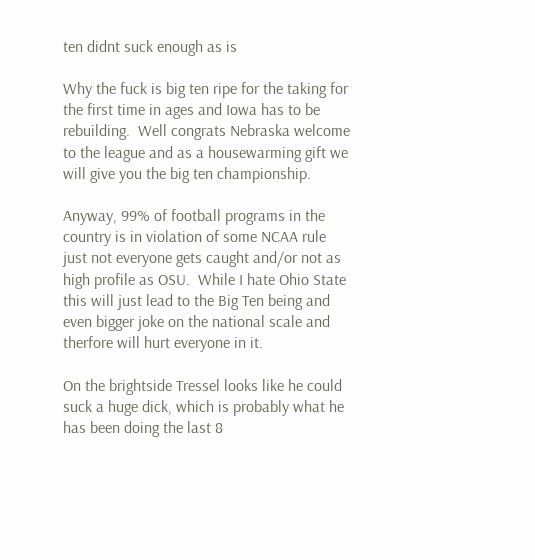ten didnt suck enough as is

Why the fuck is big ten ripe for the taking for the first time in ages and Iowa has to be rebuilding.  Well congrats Nebraska welcome to the league and as a housewarming gift we will give you the big ten championship.

Anyway, 99% of football programs in the country is in violation of some NCAA rule just not everyone gets caught and/or not as high profile as OSU.  While I hate Ohio State this will just lead to the Big Ten being and even bigger joke on the national scale and therfore will hurt everyone in it.

On the brightside Tressel looks like he could suck a huge dick, which is probably what he has been doing the last 8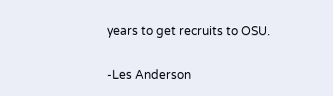years to get recruits to OSU.

-Les Anderson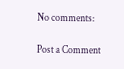No comments:

Post a Comment